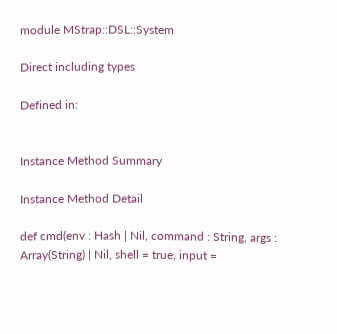module MStrap::DSL::System

Direct including types

Defined in:


Instance Method Summary

Instance Method Detail

def cmd(env : Hash | Nil, command : String, args : Array(String) | Nil, shell = true, input =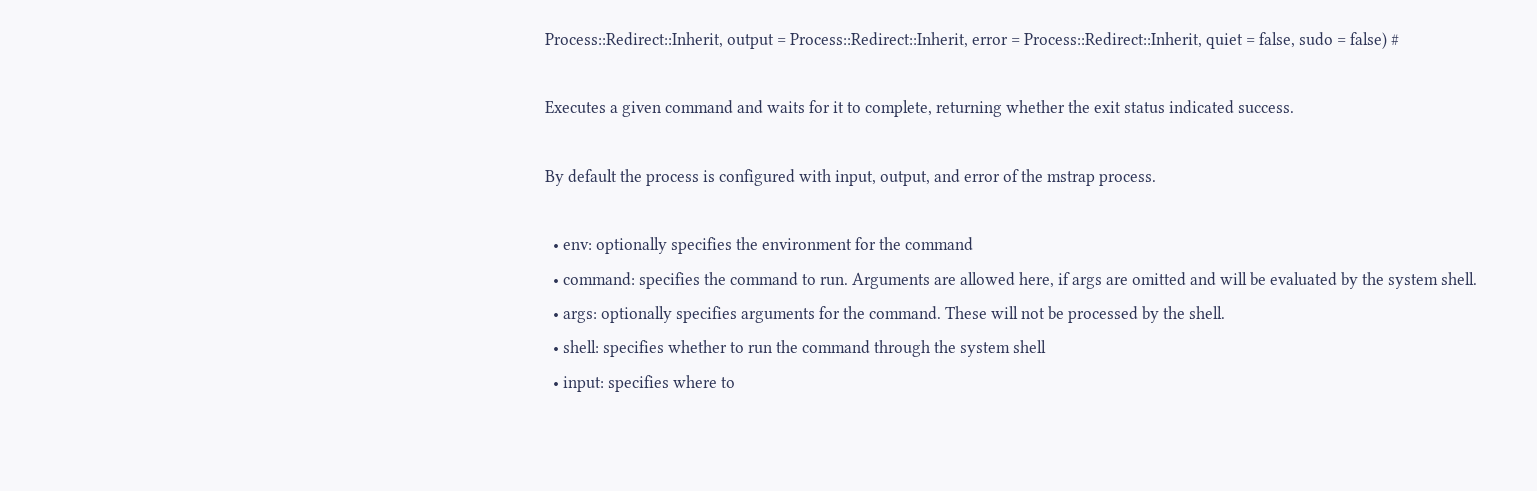Process::Redirect::Inherit, output = Process::Redirect::Inherit, error = Process::Redirect::Inherit, quiet = false, sudo = false) #

Executes a given command and waits for it to complete, returning whether the exit status indicated success.

By default the process is configured with input, output, and error of the mstrap process.

  • env: optionally specifies the environment for the command
  • command: specifies the command to run. Arguments are allowed here, if args are omitted and will be evaluated by the system shell.
  • args: optionally specifies arguments for the command. These will not be processed by the shell.
  • shell: specifies whether to run the command through the system shell
  • input: specifies where to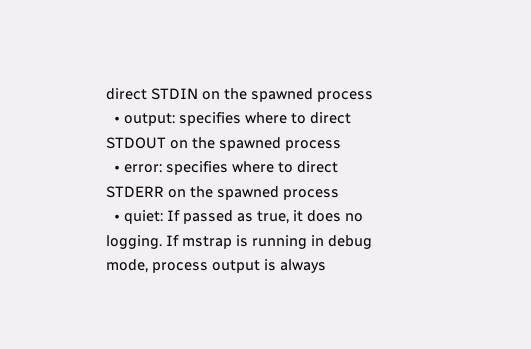direct STDIN on the spawned process
  • output: specifies where to direct STDOUT on the spawned process
  • error: specifies where to direct STDERR on the spawned process
  • quiet: If passed as true, it does no logging. If mstrap is running in debug mode, process output is always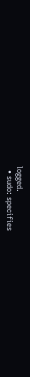logged.
  • sudo: specifies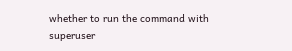whether to run the command with superuser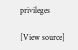privileges

[View source]